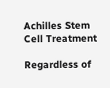Achilles Stem Cell Treatment

Regardless of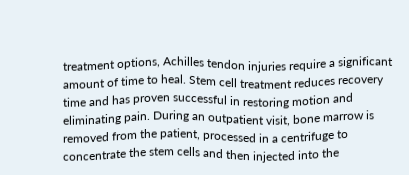treatment options, Achilles tendon injuries require a significant amount of time to heal. Stem cell treatment reduces recovery time and has proven successful in restoring motion and eliminating pain. During an outpatient visit, bone marrow is removed from the patient, processed in a centrifuge to concentrate the stem cells and then injected into the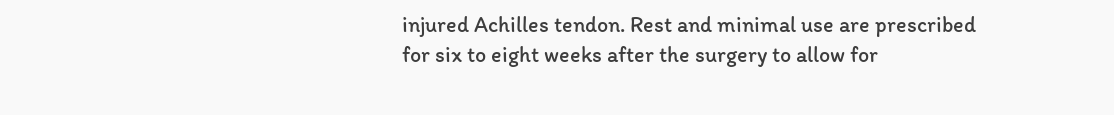injured Achilles tendon. Rest and minimal use are prescribed for six to eight weeks after the surgery to allow for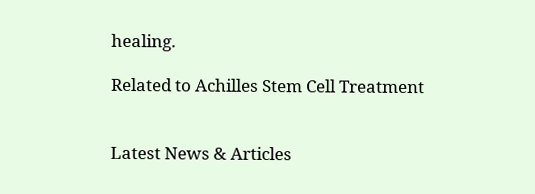healing.

Related to Achilles Stem Cell Treatment


Latest News & Articles